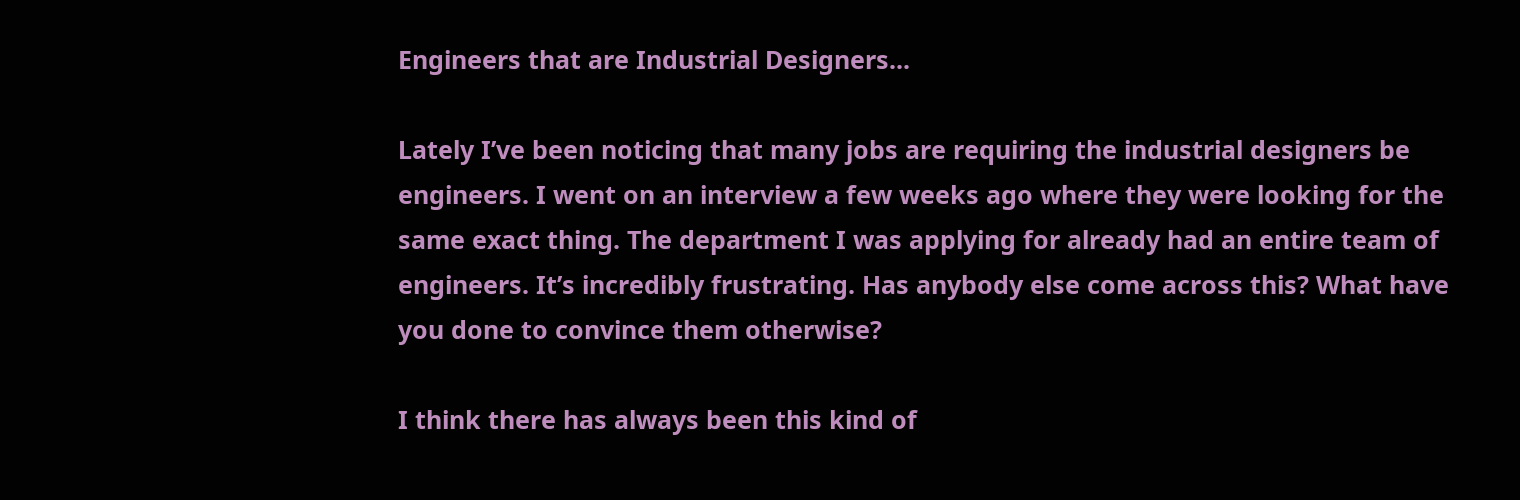Engineers that are Industrial Designers...

Lately I’ve been noticing that many jobs are requiring the industrial designers be engineers. I went on an interview a few weeks ago where they were looking for the same exact thing. The department I was applying for already had an entire team of engineers. It’s incredibly frustrating. Has anybody else come across this? What have you done to convince them otherwise?

I think there has always been this kind of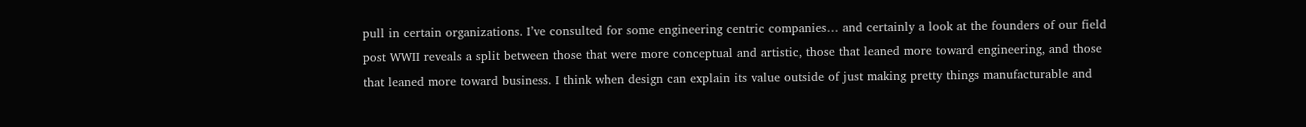pull in certain organizations. I’ve consulted for some engineering centric companies… and certainly a look at the founders of our field post WWII reveals a split between those that were more conceptual and artistic, those that leaned more toward engineering, and those that leaned more toward business. I think when design can explain its value outside of just making pretty things manufacturable and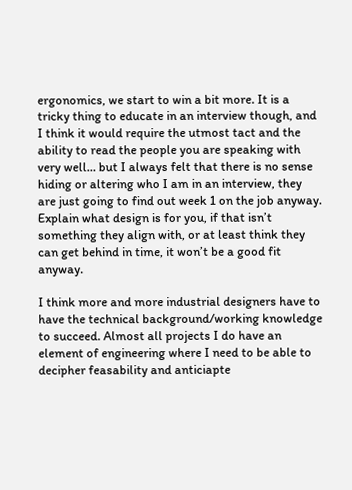ergonomics, we start to win a bit more. It is a tricky thing to educate in an interview though, and I think it would require the utmost tact and the ability to read the people you are speaking with very well… but I always felt that there is no sense hiding or altering who I am in an interview, they are just going to find out week 1 on the job anyway. Explain what design is for you, if that isn’t something they align with, or at least think they can get behind in time, it won’t be a good fit anyway.

I think more and more industrial designers have to have the technical background/working knowledge to succeed. Almost all projects I do have an element of engineering where I need to be able to decipher feasability and anticiapte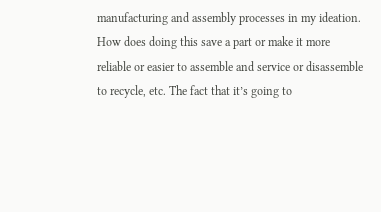manufacturing and assembly processes in my ideation. How does doing this save a part or make it more reliable or easier to assemble and service or disassemble to recycle, etc. The fact that it’s going to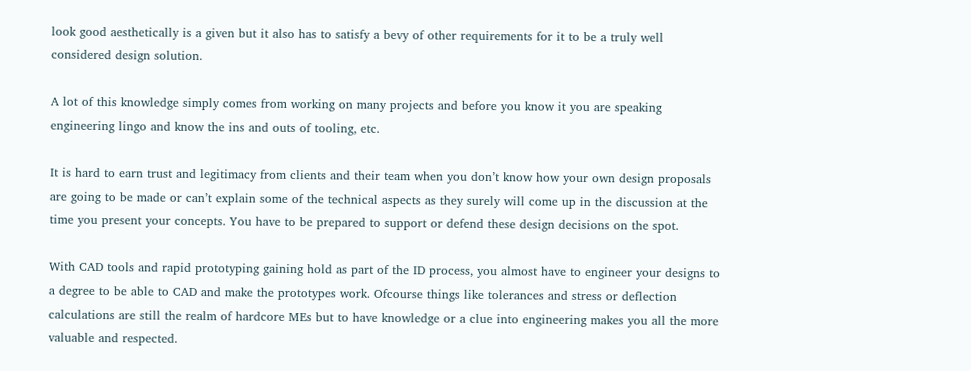look good aesthetically is a given but it also has to satisfy a bevy of other requirements for it to be a truly well considered design solution.

A lot of this knowledge simply comes from working on many projects and before you know it you are speaking engineering lingo and know the ins and outs of tooling, etc.

It is hard to earn trust and legitimacy from clients and their team when you don’t know how your own design proposals are going to be made or can’t explain some of the technical aspects as they surely will come up in the discussion at the time you present your concepts. You have to be prepared to support or defend these design decisions on the spot.

With CAD tools and rapid prototyping gaining hold as part of the ID process, you almost have to engineer your designs to a degree to be able to CAD and make the prototypes work. Ofcourse things like tolerances and stress or deflection calculations are still the realm of hardcore MEs but to have knowledge or a clue into engineering makes you all the more valuable and respected.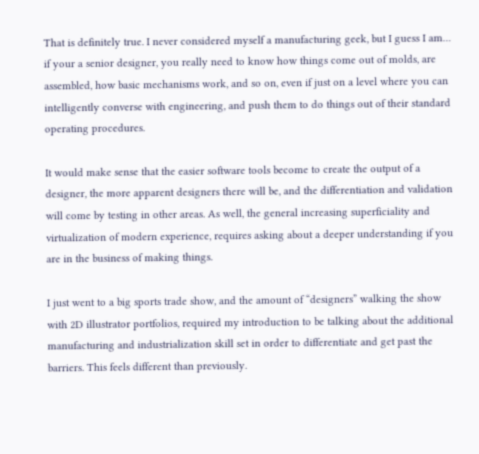That is definitely true. I never considered myself a manufacturing geek, but I guess I am… if your a senior designer, you really need to know how things come out of molds, are assembled, how basic mechanisms work, and so on, even if just on a level where you can intelligently converse with engineering, and push them to do things out of their standard operating procedures.

It would make sense that the easier software tools become to create the output of a designer, the more apparent designers there will be, and the differentiation and validation will come by testing in other areas. As well, the general increasing superficiality and virtualization of modern experience, requires asking about a deeper understanding if you are in the business of making things.

I just went to a big sports trade show, and the amount of “designers” walking the show with 2D illustrator portfolios, required my introduction to be talking about the additional manufacturing and industrialization skill set in order to differentiate and get past the barriers. This feels different than previously.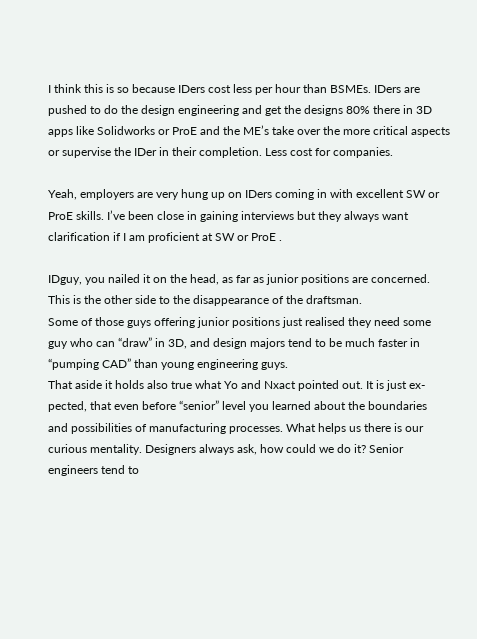I think this is so because IDers cost less per hour than BSMEs. IDers are pushed to do the design engineering and get the designs 80% there in 3D apps like Solidworks or ProE and the ME’s take over the more critical aspects or supervise the IDer in their completion. Less cost for companies.

Yeah, employers are very hung up on IDers coming in with excellent SW or ProE skills. I’ve been close in gaining interviews but they always want clarification if I am proficient at SW or ProE .

IDguy, you nailed it on the head, as far as junior positions are concerned.
This is the other side to the disappearance of the draftsman.
Some of those guys offering junior positions just realised they need some
guy who can “draw” in 3D, and design majors tend to be much faster in
“pumping CAD” than young engineering guys.
That aside it holds also true what Yo and Nxact pointed out. It is just ex-
pected, that even before “senior” level you learned about the boundaries
and possibilities of manufacturing processes. What helps us there is our
curious mentality. Designers always ask, how could we do it? Senior
engineers tend to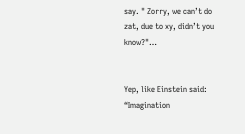say. " Zorry, we can’t do zat, due to xy, didn’t you know?"…


Yep, like Einstein said: “Imagination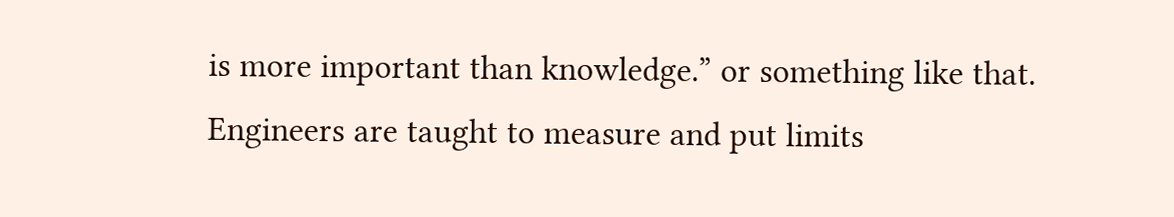is more important than knowledge.” or something like that.
Engineers are taught to measure and put limits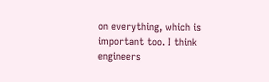on everything, which is important too. I think engineers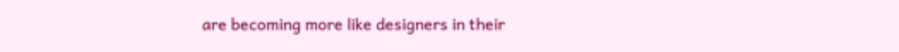are becoming more like designers in their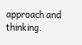approach and thinking.